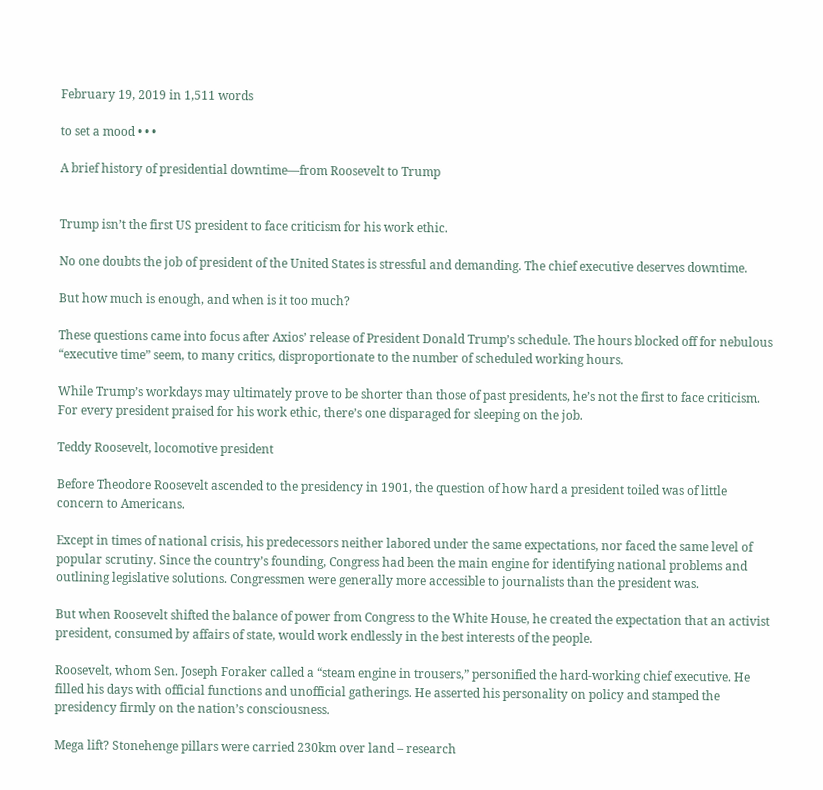February 19, 2019 in 1,511 words

to set a mood • • •

A brief history of presidential downtime—from Roosevelt to Trump


Trump isn’t the first US president to face criticism for his work ethic.

No one doubts the job of president of the United States is stressful and demanding. The chief executive deserves downtime.

But how much is enough, and when is it too much?

These questions came into focus after Axios’ release of President Donald Trump’s schedule. The hours blocked off for nebulous “executive time” seem, to many critics, disproportionate to the number of scheduled working hours.

While Trump’s workdays may ultimately prove to be shorter than those of past presidents, he’s not the first to face criticism. For every president praised for his work ethic, there’s one disparaged for sleeping on the job.

Teddy Roosevelt, locomotive president

Before Theodore Roosevelt ascended to the presidency in 1901, the question of how hard a president toiled was of little concern to Americans.

Except in times of national crisis, his predecessors neither labored under the same expectations, nor faced the same level of popular scrutiny. Since the country’s founding, Congress had been the main engine for identifying national problems and outlining legislative solutions. Congressmen were generally more accessible to journalists than the president was.

But when Roosevelt shifted the balance of power from Congress to the White House, he created the expectation that an activist president, consumed by affairs of state, would work endlessly in the best interests of the people.

Roosevelt, whom Sen. Joseph Foraker called a “steam engine in trousers,” personified the hard-working chief executive. He filled his days with official functions and unofficial gatherings. He asserted his personality on policy and stamped the presidency firmly on the nation’s consciousness.

Mega lift? Stonehenge pillars were carried 230km over land – research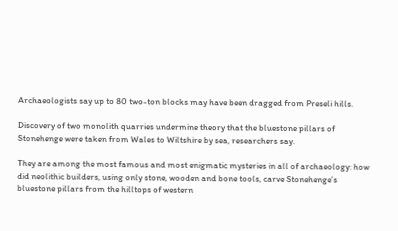Archaeologists say up to 80 two-ton blocks may have been dragged from Preseli hills.

Discovery of two monolith quarries undermine theory that the bluestone pillars of Stonehenge were taken from Wales to Wiltshire by sea, researchers say.

They are among the most famous and most enigmatic mysteries in all of archaeology: how did neolithic builders, using only stone, wooden and bone tools, carve Stonehenge’s bluestone pillars from the hilltops of western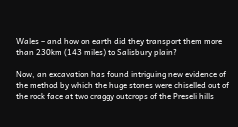Wales – and how on earth did they transport them more than 230km (143 miles) to Salisbury plain?

Now, an excavation has found intriguing new evidence of the method by which the huge stones were chiselled out of the rock face at two craggy outcrops of the Preseli hills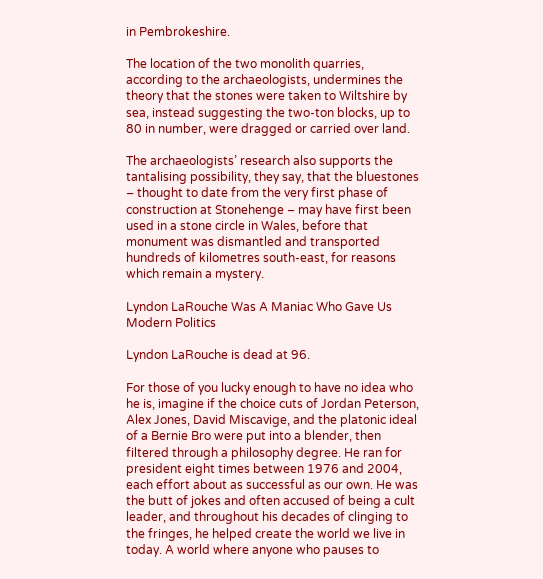in Pembrokeshire.

The location of the two monolith quarries, according to the archaeologists, undermines the theory that the stones were taken to Wiltshire by sea, instead suggesting the two-ton blocks, up to 80 in number, were dragged or carried over land.

The archaeologists’ research also supports the tantalising possibility, they say, that the bluestones – thought to date from the very first phase of construction at Stonehenge – may have first been used in a stone circle in Wales, before that monument was dismantled and transported hundreds of kilometres south-east, for reasons which remain a mystery.

Lyndon LaRouche Was A Maniac Who Gave Us Modern Politics

Lyndon LaRouche is dead at 96.

For those of you lucky enough to have no idea who he is, imagine if the choice cuts of Jordan Peterson, Alex Jones, David Miscavige, and the platonic ideal of a Bernie Bro were put into a blender, then filtered through a philosophy degree. He ran for president eight times between 1976 and 2004, each effort about as successful as our own. He was the butt of jokes and often accused of being a cult leader, and throughout his decades of clinging to the fringes, he helped create the world we live in today. A world where anyone who pauses to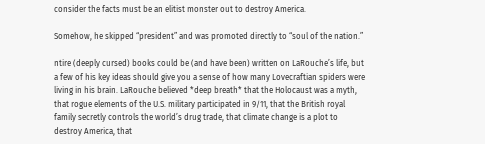consider the facts must be an elitist monster out to destroy America.

Somehow, he skipped “president” and was promoted directly to “soul of the nation.”

ntire (deeply cursed) books could be (and have been) written on LaRouche’s life, but a few of his key ideas should give you a sense of how many Lovecraftian spiders were living in his brain. LaRouche believed *deep breath* that the Holocaust was a myth, that rogue elements of the U.S. military participated in 9/11, that the British royal family secretly controls the world’s drug trade, that climate change is a plot to destroy America, that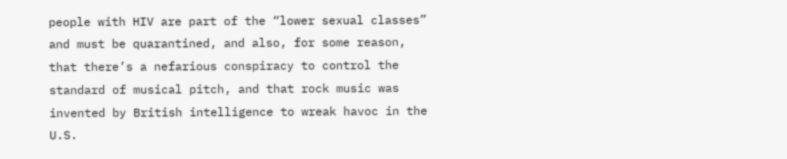people with HIV are part of the “lower sexual classes” and must be quarantined, and also, for some reason, that there’s a nefarious conspiracy to control the standard of musical pitch, and that rock music was invented by British intelligence to wreak havoc in the U.S.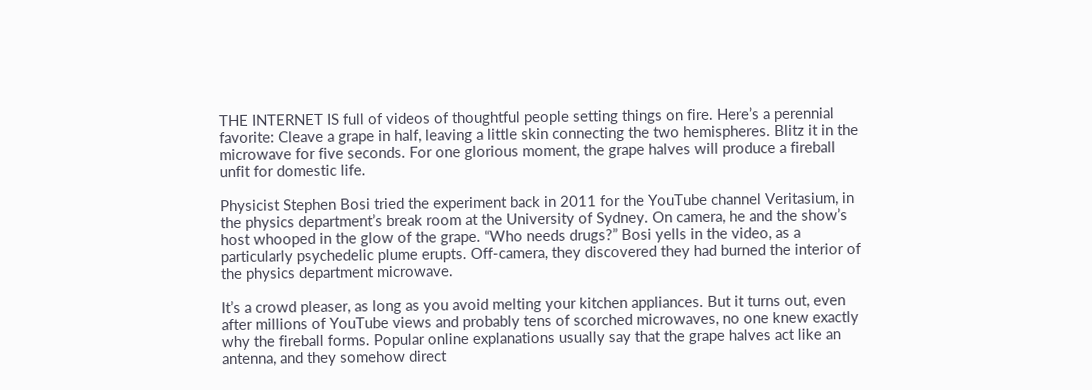THE INTERNET IS full of videos of thoughtful people setting things on fire. Here’s a perennial favorite: Cleave a grape in half, leaving a little skin connecting the two hemispheres. Blitz it in the microwave for five seconds. For one glorious moment, the grape halves will produce a fireball unfit for domestic life.

Physicist Stephen Bosi tried the experiment back in 2011 for the YouTube channel Veritasium, in the physics department’s break room at the University of Sydney. On camera, he and the show’s host whooped in the glow of the grape. “Who needs drugs?” Bosi yells in the video, as a particularly psychedelic plume erupts. Off-camera, they discovered they had burned the interior of the physics department microwave.

It’s a crowd pleaser, as long as you avoid melting your kitchen appliances. But it turns out, even after millions of YouTube views and probably tens of scorched microwaves, no one knew exactly why the fireball forms. Popular online explanations usually say that the grape halves act like an antenna, and they somehow direct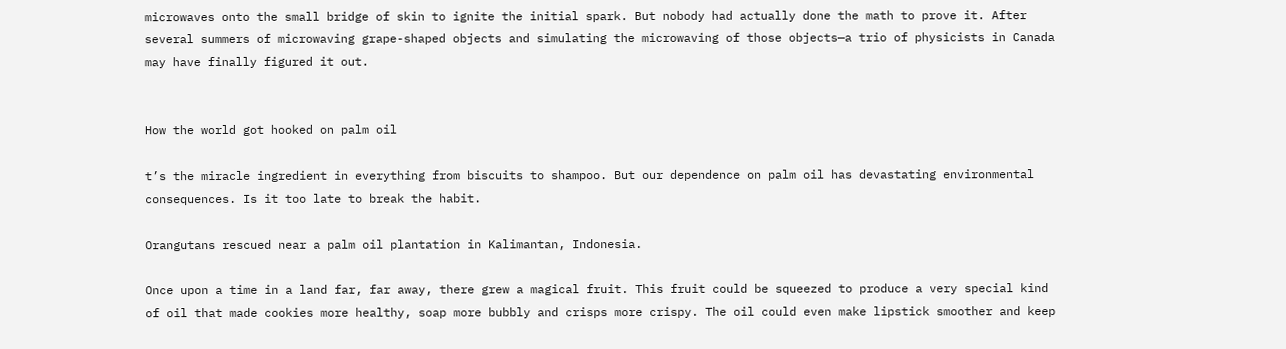microwaves onto the small bridge of skin to ignite the initial spark. But nobody had actually done the math to prove it. After several summers of microwaving grape-shaped objects and simulating the microwaving of those objects—a trio of physicists in Canada may have finally figured it out.


How the world got hooked on palm oil

t’s the miracle ingredient in everything from biscuits to shampoo. But our dependence on palm oil has devastating environmental consequences. Is it too late to break the habit.

Orangutans rescued near a palm oil plantation in Kalimantan, Indonesia.

Once upon a time in a land far, far away, there grew a magical fruit. This fruit could be squeezed to produce a very special kind of oil that made cookies more healthy, soap more bubbly and crisps more crispy. The oil could even make lipstick smoother and keep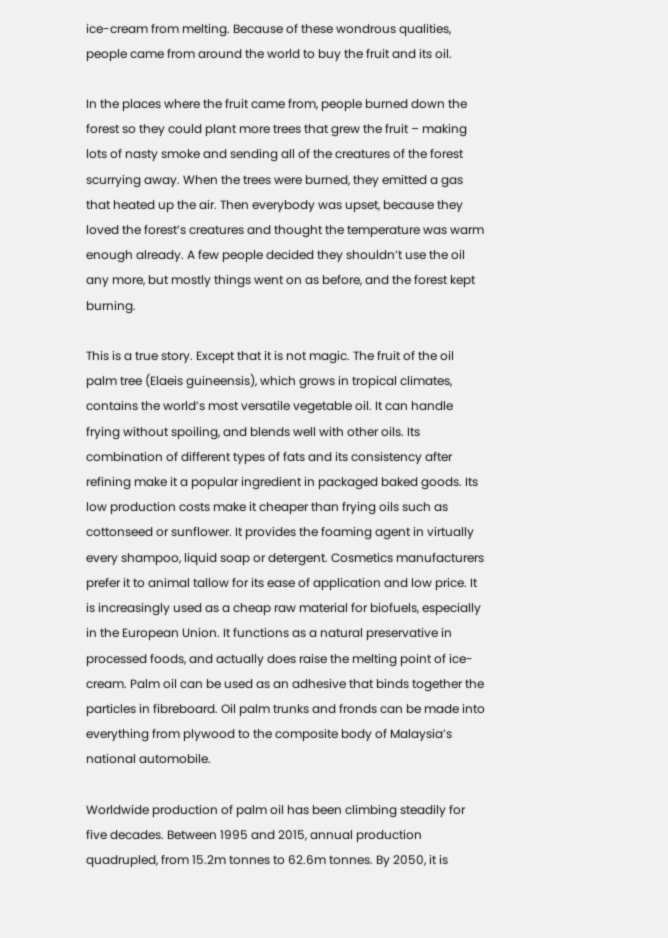ice-cream from melting. Because of these wondrous qualities, people came from around the world to buy the fruit and its oil.

In the places where the fruit came from, people burned down the forest so they could plant more trees that grew the fruit – making lots of nasty smoke and sending all of the creatures of the forest scurrying away. When the trees were burned, they emitted a gas that heated up the air. Then everybody was upset, because they loved the forest’s creatures and thought the temperature was warm enough already. A few people decided they shouldn’t use the oil any more, but mostly things went on as before, and the forest kept burning.

This is a true story. Except that it is not magic. The fruit of the oil palm tree (Elaeis guineensis), which grows in tropical climates, contains the world’s most versatile vegetable oil. It can handle frying without spoiling, and blends well with other oils. Its combination of different types of fats and its consistency after refining make it a popular ingredient in packaged baked goods. Its low production costs make it cheaper than frying oils such as cottonseed or sunflower. It provides the foaming agent in virtually every shampoo, liquid soap or detergent. Cosmetics manufacturers prefer it to animal tallow for its ease of application and low price. It is increasingly used as a cheap raw material for biofuels, especially in the European Union. It functions as a natural preservative in processed foods, and actually does raise the melting point of ice-cream. Palm oil can be used as an adhesive that binds together the particles in fibreboard. Oil palm trunks and fronds can be made into everything from plywood to the composite body of Malaysia’s national automobile.

Worldwide production of palm oil has been climbing steadily for five decades. Between 1995 and 2015, annual production quadrupled, from 15.2m tonnes to 62.6m tonnes. By 2050, it is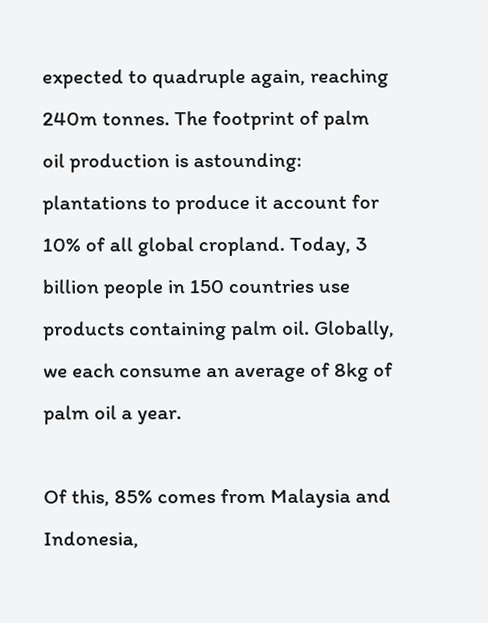expected to quadruple again, reaching 240m tonnes. The footprint of palm oil production is astounding: plantations to produce it account for 10% of all global cropland. Today, 3 billion people in 150 countries use products containing palm oil. Globally, we each consume an average of 8kg of palm oil a year.

Of this, 85% comes from Malaysia and Indonesia,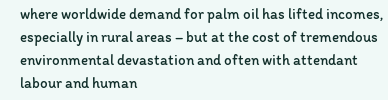where worldwide demand for palm oil has lifted incomes, especially in rural areas – but at the cost of tremendous environmental devastation and often with attendant labour and human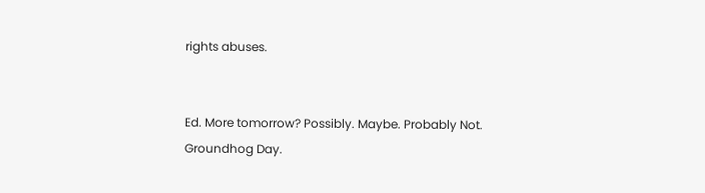rights abuses.


Ed. More tomorrow? Possibly. Maybe. Probably Not. Groundhog Day.